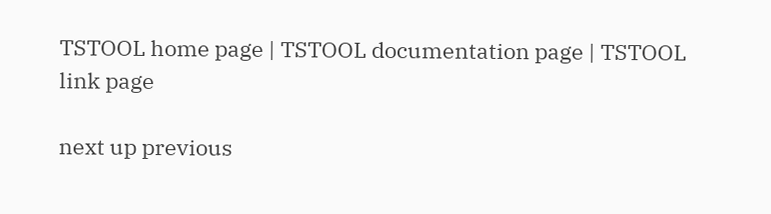TSTOOL home page | TSTOOL documentation page | TSTOOL link page

next up previous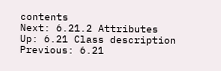contents
Next: 6.21.2 Attributes Up: 6.21 Class description Previous: 6.21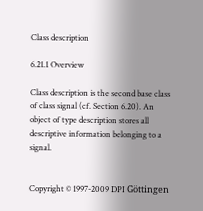Class description

6.21.1 Overview

Class description is the second base class of class signal (cf. Section 6.20). An object of type description stores all descriptive information belonging to a signal.


Copyright © 1997-2009 DPI Göttingen